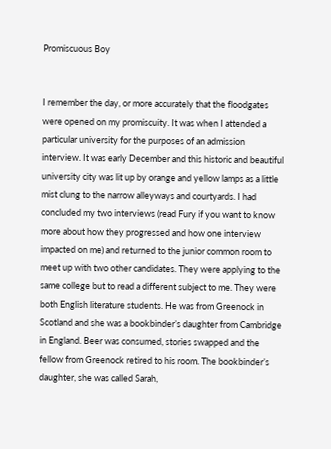Promiscuous Boy


I remember the day, or more accurately that the floodgates were opened on my promiscuity. It was when I attended a particular university for the purposes of an admission interview. It was early December and this historic and beautiful university city was lit up by orange and yellow lamps as a little mist clung to the narrow alleyways and courtyards. I had concluded my two interviews (read Fury if you want to know more about how they progressed and how one interview impacted on me) and returned to the junior common room to meet up with two other candidates. They were applying to the same college but to read a different subject to me. They were both English literature students. He was from Greenock in Scotland and she was a bookbinder’s daughter from Cambridge in England. Beer was consumed, stories swapped and the fellow from Greenock retired to his room. The bookbinder’s daughter, she was called Sarah,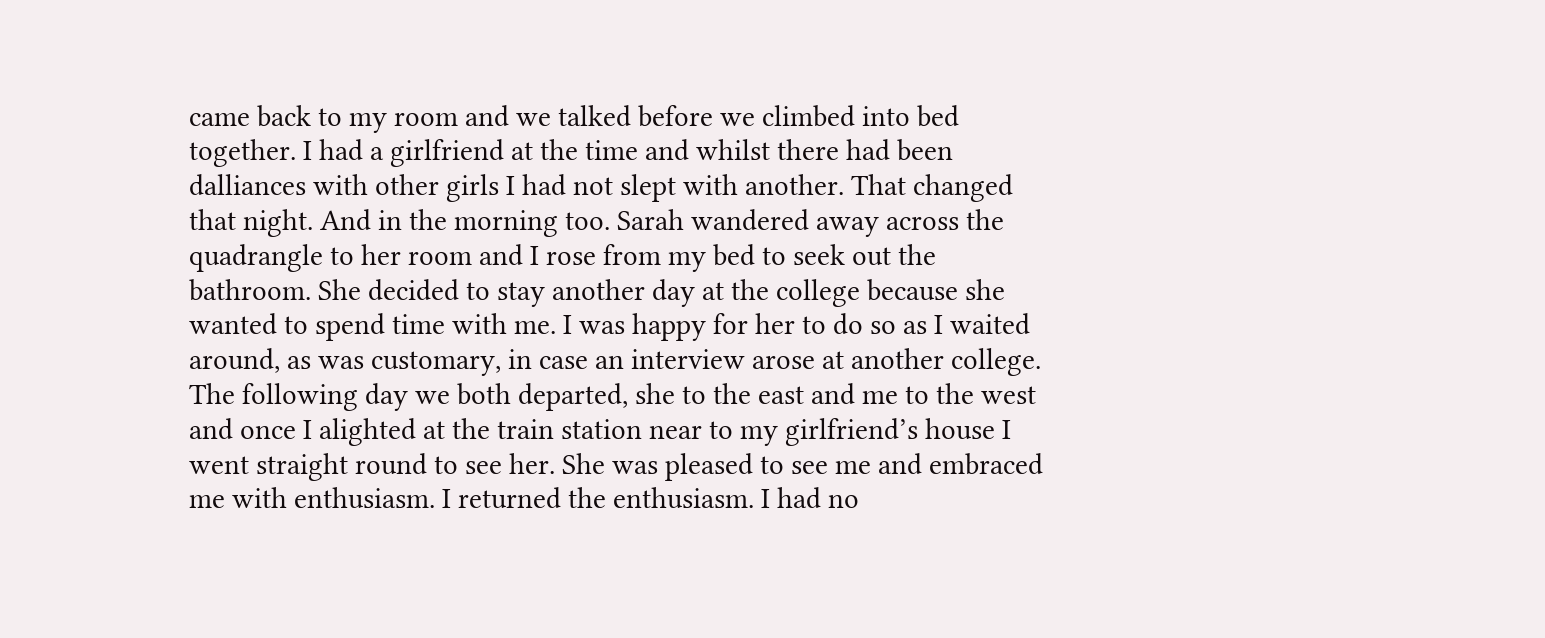came back to my room and we talked before we climbed into bed together. I had a girlfriend at the time and whilst there had been dalliances with other girls I had not slept with another. That changed that night. And in the morning too. Sarah wandered away across the quadrangle to her room and I rose from my bed to seek out the bathroom. She decided to stay another day at the college because she wanted to spend time with me. I was happy for her to do so as I waited around, as was customary, in case an interview arose at another college.  The following day we both departed, she to the east and me to the west and once I alighted at the train station near to my girlfriend’s house I went straight round to see her. She was pleased to see me and embraced me with enthusiasm. I returned the enthusiasm. I had no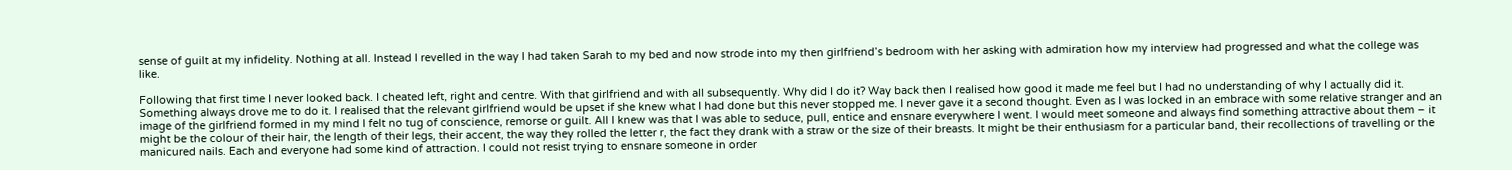sense of guilt at my infidelity. Nothing at all. Instead I revelled in the way I had taken Sarah to my bed and now strode into my then girlfriend’s bedroom with her asking with admiration how my interview had progressed and what the college was like.

Following that first time I never looked back. I cheated left, right and centre. With that girlfriend and with all subsequently. Why did I do it? Way back then I realised how good it made me feel but I had no understanding of why I actually did it. Something always drove me to do it. I realised that the relevant girlfriend would be upset if she knew what I had done but this never stopped me. I never gave it a second thought. Even as I was locked in an embrace with some relative stranger and an image of the girlfriend formed in my mind I felt no tug of conscience, remorse or guilt. All I knew was that I was able to seduce, pull, entice and ensnare everywhere I went. I would meet someone and always find something attractive about them – it might be the colour of their hair, the length of their legs, their accent, the way they rolled the letter r, the fact they drank with a straw or the size of their breasts. It might be their enthusiasm for a particular band, their recollections of travelling or the manicured nails. Each and everyone had some kind of attraction. I could not resist trying to ensnare someone in order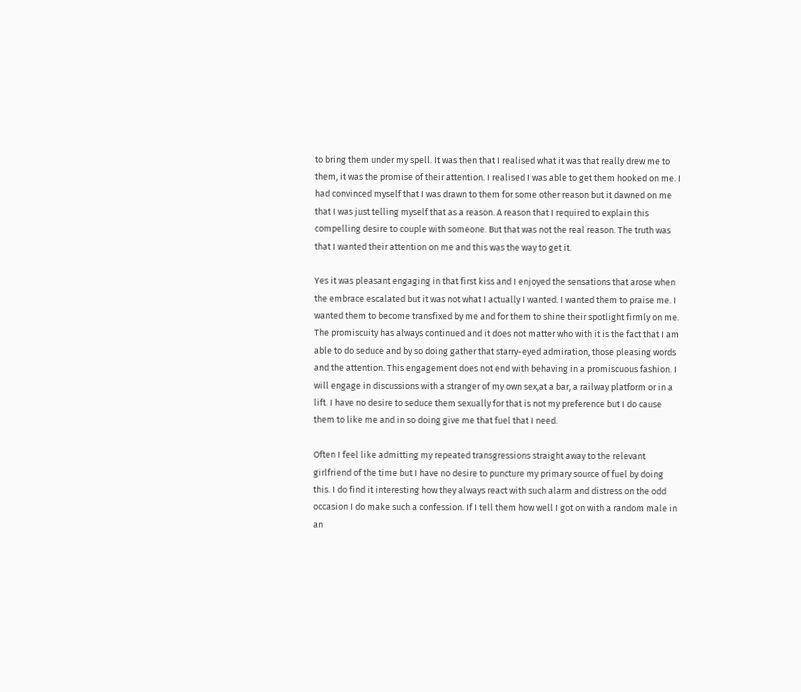to bring them under my spell. It was then that I realised what it was that really drew me to them, it was the promise of their attention. I realised I was able to get them hooked on me. I had convinced myself that I was drawn to them for some other reason but it dawned on me that I was just telling myself that as a reason. A reason that I required to explain this compelling desire to couple with someone. But that was not the real reason. The truth was that I wanted their attention on me and this was the way to get it.

Yes it was pleasant engaging in that first kiss and I enjoyed the sensations that arose when the embrace escalated but it was not what I actually I wanted. I wanted them to praise me. I wanted them to become transfixed by me and for them to shine their spotlight firmly on me.  The promiscuity has always continued and it does not matter who with it is the fact that I am able to do seduce and by so doing gather that starry-eyed admiration, those pleasing words and the attention. This engagement does not end with behaving in a promiscuous fashion. I will engage in discussions with a stranger of my own sex,at a bar, a railway platform or in a lift. I have no desire to seduce them sexually for that is not my preference but I do cause them to like me and in so doing give me that fuel that I need.

Often I feel like admitting my repeated transgressions straight away to the relevant girlfriend of the time but I have no desire to puncture my primary source of fuel by doing this. I do find it interesting how they always react with such alarm and distress on the odd occasion I do make such a confession. If I tell them how well I got on with a random male in an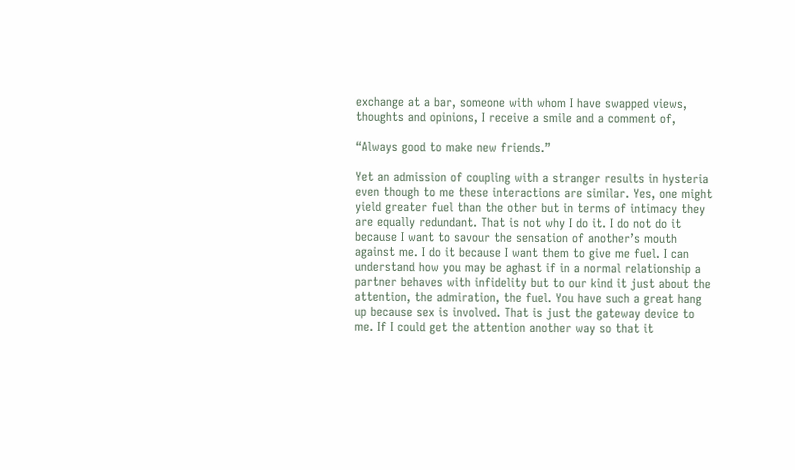exchange at a bar, someone with whom I have swapped views, thoughts and opinions, I receive a smile and a comment of,

“Always good to make new friends.”

Yet an admission of coupling with a stranger results in hysteria even though to me these interactions are similar. Yes, one might yield greater fuel than the other but in terms of intimacy they are equally redundant. That is not why I do it. I do not do it because I want to savour the sensation of another’s mouth against me. I do it because I want them to give me fuel. I can understand how you may be aghast if in a normal relationship a partner behaves with infidelity but to our kind it just about the attention, the admiration, the fuel. You have such a great hang up because sex is involved. That is just the gateway device to me. If I could get the attention another way so that it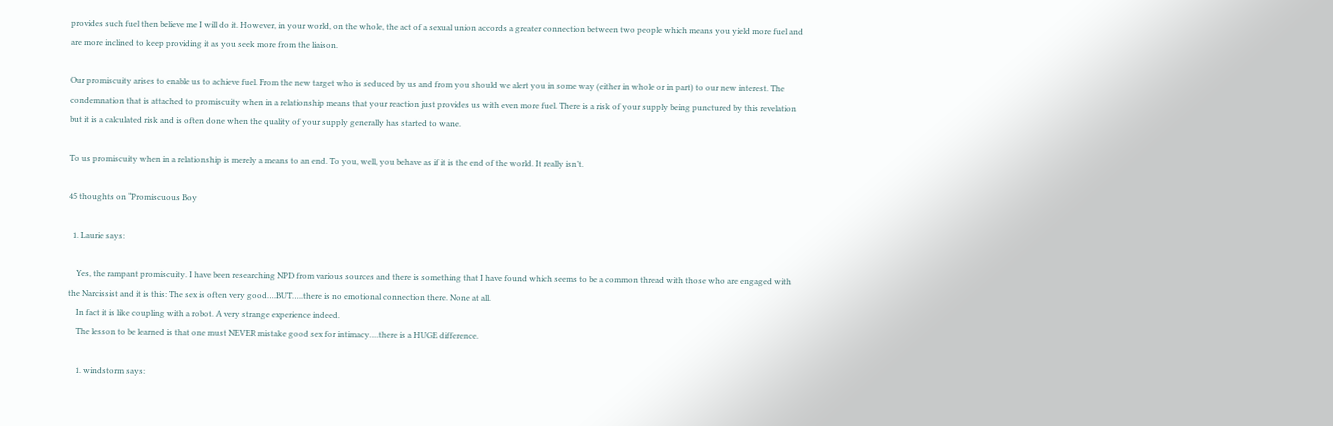provides such fuel then believe me I will do it. However, in your world, on the whole, the act of a sexual union accords a greater connection between two people which means you yield more fuel and are more inclined to keep providing it as you seek more from the liaison.

Our promiscuity arises to enable us to achieve fuel. From the new target who is seduced by us and from you should we alert you in some way (either in whole or in part) to our new interest. The condemnation that is attached to promiscuity when in a relationship means that your reaction just provides us with even more fuel. There is a risk of your supply being punctured by this revelation but it is a calculated risk and is often done when the quality of your supply generally has started to wane.

To us promiscuity when in a relationship is merely a means to an end. To you, well, you behave as if it is the end of the world. It really isn’t.

45 thoughts on “Promiscuous Boy

  1. Laurie says:

    Yes, the rampant promiscuity. I have been researching NPD from various sources and there is something that I have found which seems to be a common thread with those who are engaged with the Narcissist and it is this: The sex is often very good….BUT…..there is no emotional connection there. None at all.
    In fact it is like coupling with a robot. A very strange experience indeed.
    The lesson to be learned is that one must NEVER mistake good sex for intimacy….there is a HUGE difference.

    1. windstorm says: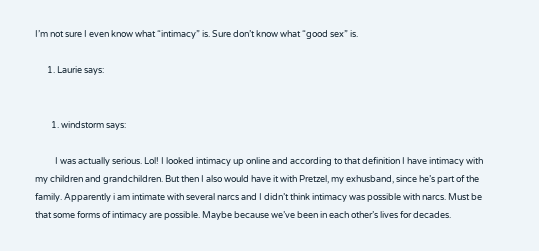I’m not sure I even know what “intimacy” is. Sure don’t know what “good sex” is.

      1. Laurie says:


        1. windstorm says:

          I was actually serious. Lol! I looked intimacy up online and according to that definition I have intimacy with my children and grandchildren. But then I also would have it with Pretzel, my exhusband, since he’s part of the family. Apparently i am intimate with several narcs and I didn’t think intimacy was possible with narcs. Must be that some forms of intimacy are possible. Maybe because we’ve been in each other’s lives for decades.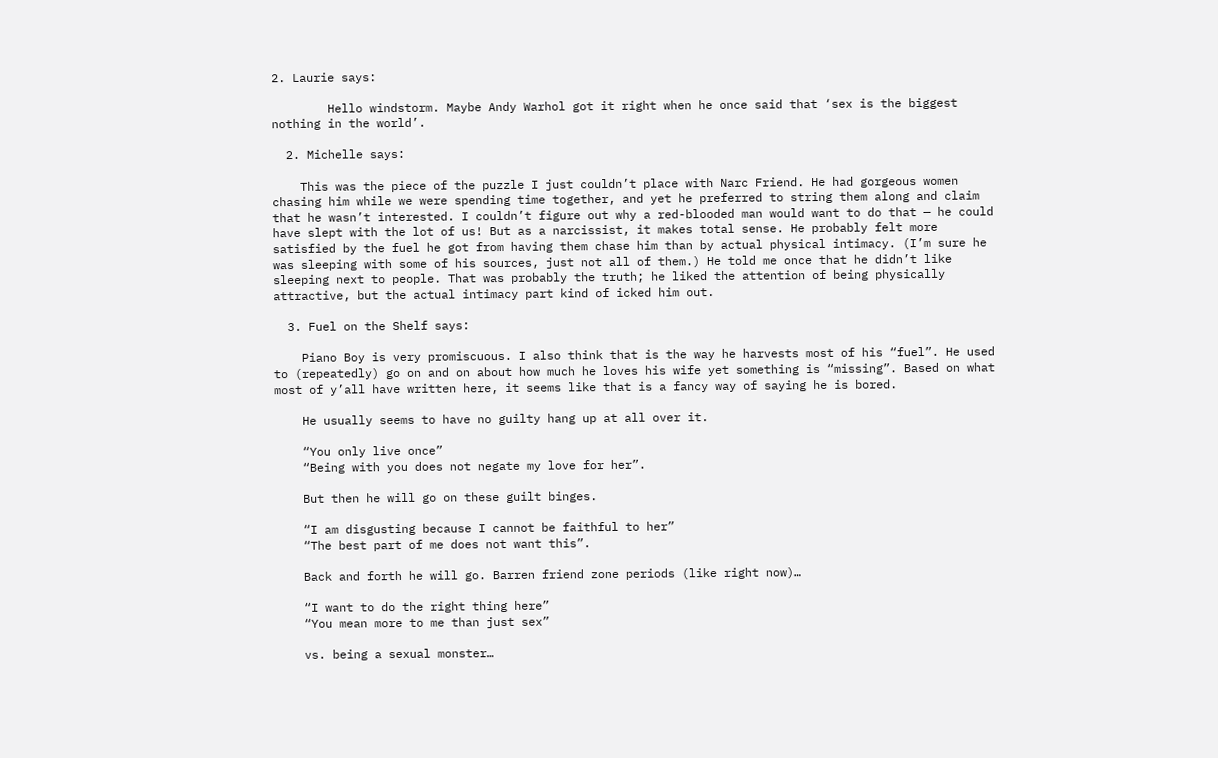2. Laurie says:

        Hello windstorm. Maybe Andy Warhol got it right when he once said that ‘sex is the biggest nothing in the world’.

  2. Michelle says:

    This was the piece of the puzzle I just couldn’t place with Narc Friend. He had gorgeous women chasing him while we were spending time together, and yet he preferred to string them along and claim that he wasn’t interested. I couldn’t figure out why a red-blooded man would want to do that — he could have slept with the lot of us! But as a narcissist, it makes total sense. He probably felt more satisfied by the fuel he got from having them chase him than by actual physical intimacy. (I’m sure he was sleeping with some of his sources, just not all of them.) He told me once that he didn’t like sleeping next to people. That was probably the truth; he liked the attention of being physically attractive, but the actual intimacy part kind of icked him out.

  3. Fuel on the Shelf says:

    Piano Boy is very promiscuous. I also think that is the way he harvests most of his “fuel”. He used to (repeatedly) go on and on about how much he loves his wife yet something is “missing”. Based on what most of y’all have written here, it seems like that is a fancy way of saying he is bored.

    He usually seems to have no guilty hang up at all over it.

    “You only live once”
    “Being with you does not negate my love for her”.

    But then he will go on these guilt binges.

    “I am disgusting because I cannot be faithful to her”
    “The best part of me does not want this”.

    Back and forth he will go. Barren friend zone periods (like right now)…

    “I want to do the right thing here”
    “You mean more to me than just sex”

    vs. being a sexual monster…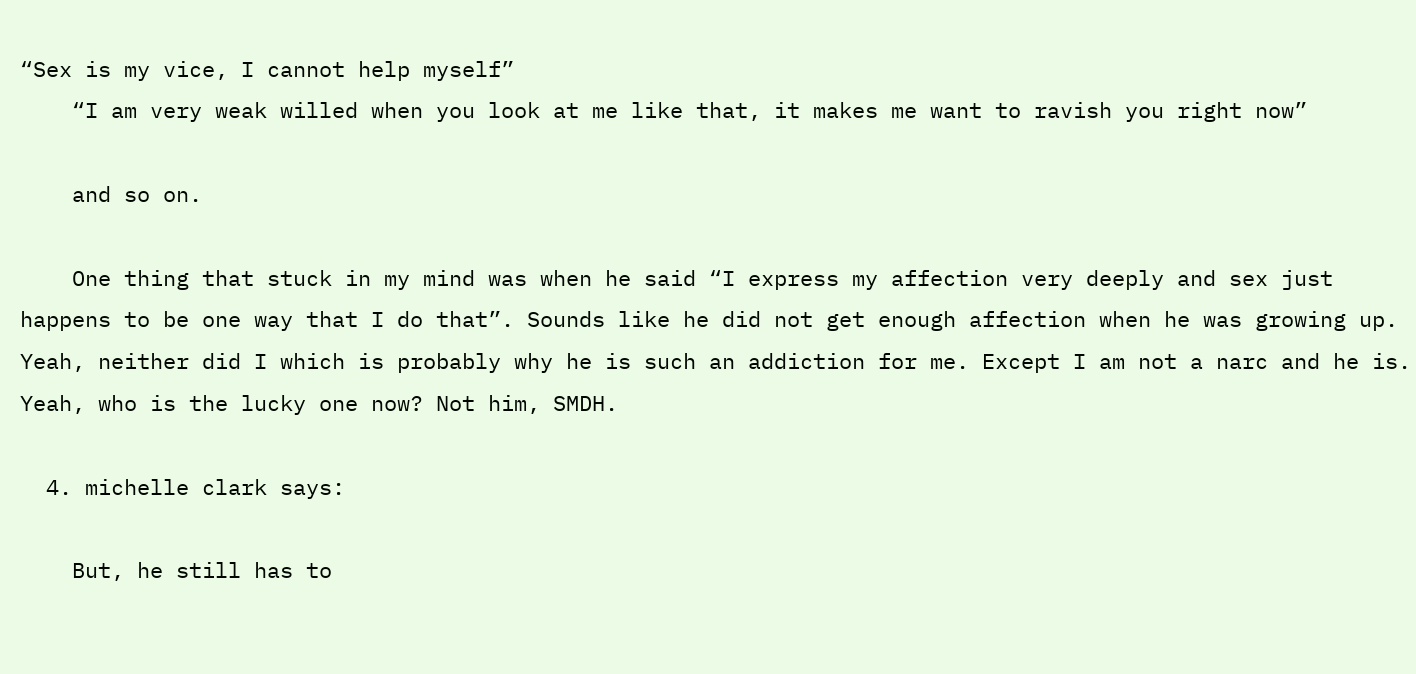“Sex is my vice, I cannot help myself”
    “I am very weak willed when you look at me like that, it makes me want to ravish you right now”

    and so on.

    One thing that stuck in my mind was when he said “I express my affection very deeply and sex just happens to be one way that I do that”. Sounds like he did not get enough affection when he was growing up. Yeah, neither did I which is probably why he is such an addiction for me. Except I am not a narc and he is. Yeah, who is the lucky one now? Not him, SMDH.

  4. michelle clark says:

    But, he still has to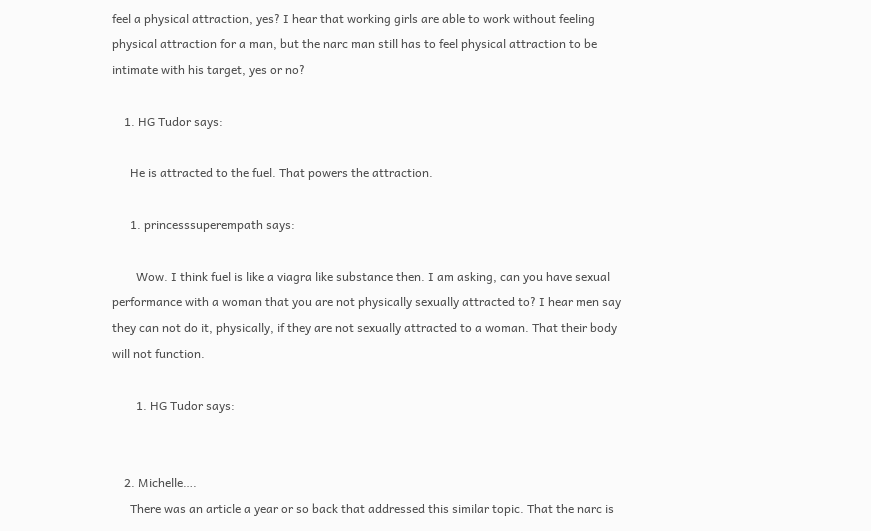feel a physical attraction, yes? I hear that working girls are able to work without feeling physical attraction for a man, but the narc man still has to feel physical attraction to be intimate with his target, yes or no?

    1. HG Tudor says:

      He is attracted to the fuel. That powers the attraction.

      1. princesssuperempath says:

        Wow. I think fuel is like a viagra like substance then. I am asking, can you have sexual performance with a woman that you are not physically sexually attracted to? I hear men say they can not do it, physically, if they are not sexually attracted to a woman. That their body will not function.

        1. HG Tudor says:


    2. Michelle….
      There was an article a year or so back that addressed this similar topic. That the narc is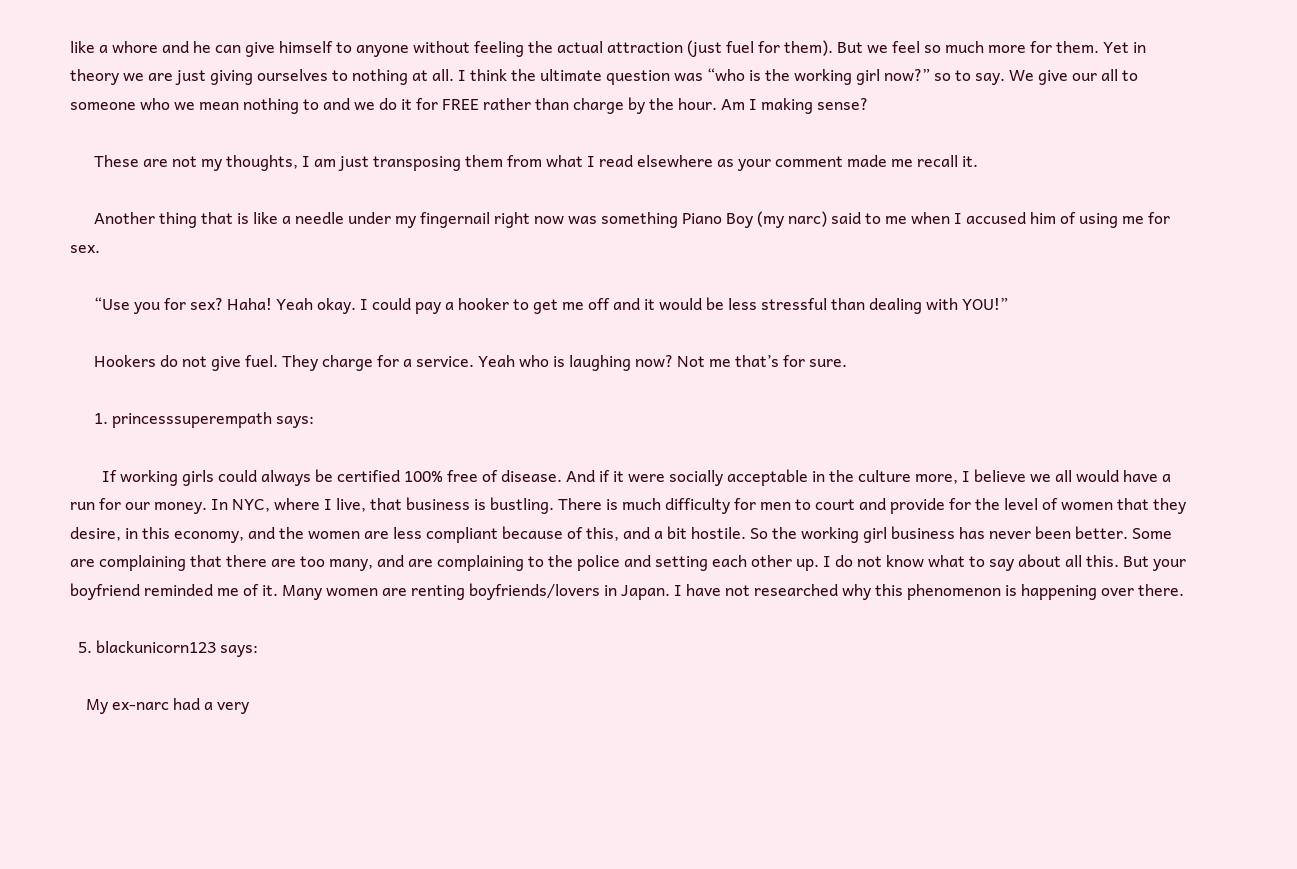like a whore and he can give himself to anyone without feeling the actual attraction (just fuel for them). But we feel so much more for them. Yet in theory we are just giving ourselves to nothing at all. I think the ultimate question was “who is the working girl now?” so to say. We give our all to someone who we mean nothing to and we do it for FREE rather than charge by the hour. Am I making sense?

      These are not my thoughts, I am just transposing them from what I read elsewhere as your comment made me recall it.

      Another thing that is like a needle under my fingernail right now was something Piano Boy (my narc) said to me when I accused him of using me for sex.

      “Use you for sex? Haha! Yeah okay. I could pay a hooker to get me off and it would be less stressful than dealing with YOU!”

      Hookers do not give fuel. They charge for a service. Yeah who is laughing now? Not me that’s for sure.

      1. princesssuperempath says:

        If working girls could always be certified 100% free of disease. And if it were socially acceptable in the culture more, I believe we all would have a run for our money. In NYC, where I live, that business is bustling. There is much difficulty for men to court and provide for the level of women that they desire, in this economy, and the women are less compliant because of this, and a bit hostile. So the working girl business has never been better. Some are complaining that there are too many, and are complaining to the police and setting each other up. I do not know what to say about all this. But your boyfriend reminded me of it. Many women are renting boyfriends/lovers in Japan. I have not researched why this phenomenon is happening over there.

  5. blackunicorn123 says:

    My ex-narc had a very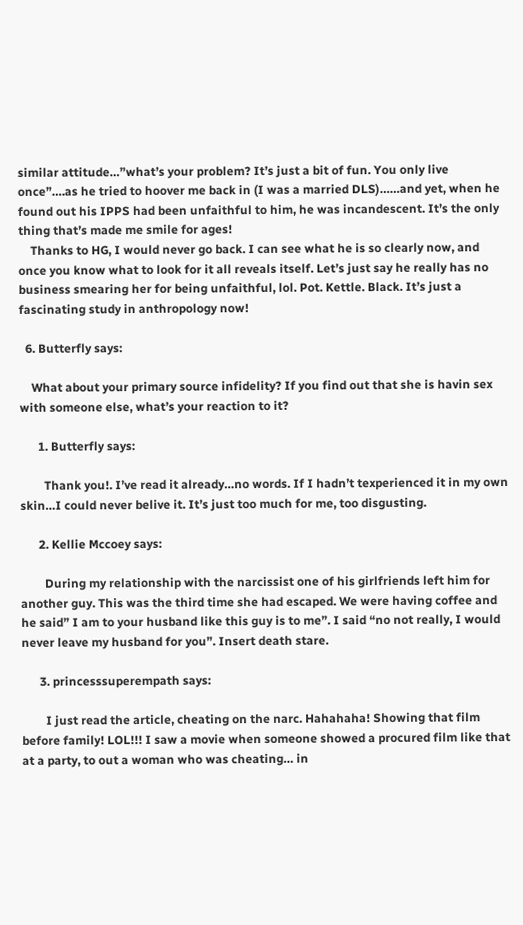similar attitude…”what’s your problem? It’s just a bit of fun. You only live once”….as he tried to hoover me back in (I was a married DLS)……and yet, when he found out his IPPS had been unfaithful to him, he was incandescent. It’s the only thing that’s made me smile for ages!
    Thanks to HG, I would never go back. I can see what he is so clearly now, and once you know what to look for it all reveals itself. Let’s just say he really has no business smearing her for being unfaithful, lol. Pot. Kettle. Black. It’s just a fascinating study in anthropology now!

  6. Butterfly says:

    What about your primary source infidelity? If you find out that she is havin sex with someone else, what’s your reaction to it?

      1. Butterfly says:

        Thank you!. I’ve read it already…no words. If I hadn’t texperienced it in my own skin…I could never belive it. It’s just too much for me, too disgusting.

      2. Kellie Mccoey says:

        During my relationship with the narcissist one of his girlfriends left him for another guy. This was the third time she had escaped. We were having coffee and he said” I am to your husband like this guy is to me”. I said “no not really, I would never leave my husband for you”. Insert death stare.

      3. princesssuperempath says:

        I just read the article, cheating on the narc. Hahahaha! Showing that film before family! LOL!!! I saw a movie when someone showed a procured film like that at a party, to out a woman who was cheating… in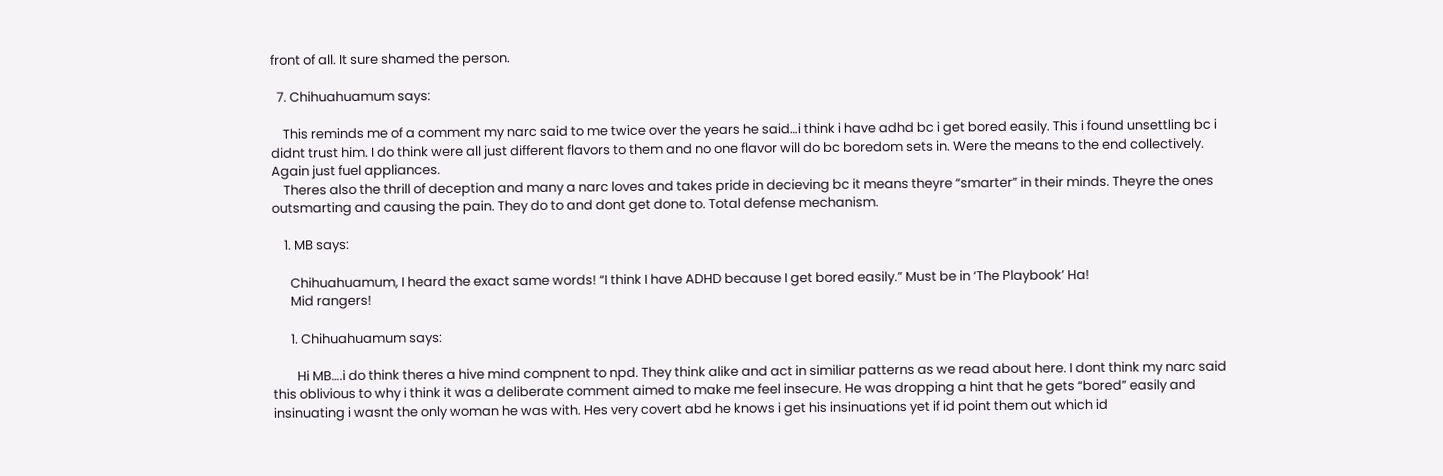front of all. It sure shamed the person.

  7. Chihuahuamum says:

    This reminds me of a comment my narc said to me twice over the years he said…i think i have adhd bc i get bored easily. This i found unsettling bc i didnt trust him. I do think were all just different flavors to them and no one flavor will do bc boredom sets in. Were the means to the end collectively. Again just fuel appliances.
    Theres also the thrill of deception and many a narc loves and takes pride in decieving bc it means theyre “smarter” in their minds. Theyre the ones outsmarting and causing the pain. They do to and dont get done to. Total defense mechanism.

    1. MB says:

      Chihuahuamum, I heard the exact same words! “I think I have ADHD because I get bored easily.” Must be in ‘The Playbook’ Ha!
      Mid rangers!

      1. Chihuahuamum says:

        Hi MB….i do think theres a hive mind compnent to npd. They think alike and act in similiar patterns as we read about here. I dont think my narc said this oblivious to why i think it was a deliberate comment aimed to make me feel insecure. He was dropping a hint that he gets “bored” easily and insinuating i wasnt the only woman he was with. Hes very covert abd he knows i get his insinuations yet if id point them out which id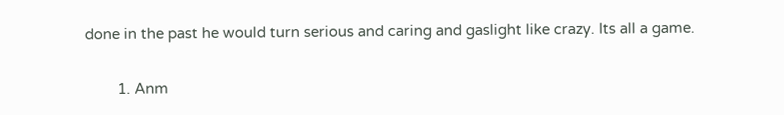done in the past he would turn serious and caring and gaslight like crazy. Its all a game.

        1. Anm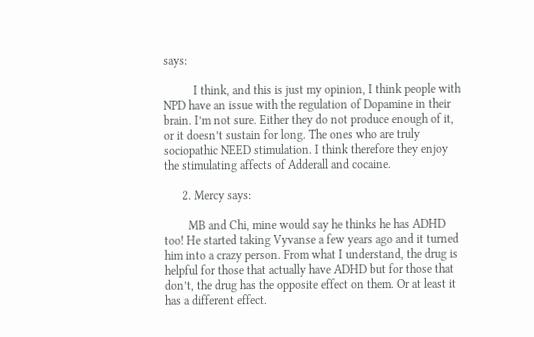says:

          I think, and this is just my opinion, I think people with NPD have an issue with the regulation of Dopamine in their brain. I’m not sure. Either they do not produce enough of it, or it doesn’t sustain for long. The ones who are truly sociopathic NEED stimulation. I think therefore they enjoy the stimulating affects of Adderall and cocaine.

      2. Mercy says:

        MB and Chi, mine would say he thinks he has ADHD too! He started taking Vyvanse a few years ago and it turned him into a crazy person. From what I understand, the drug is helpful for those that actually have ADHD but for those that don’t, the drug has the opposite effect on them. Or at least it has a different effect.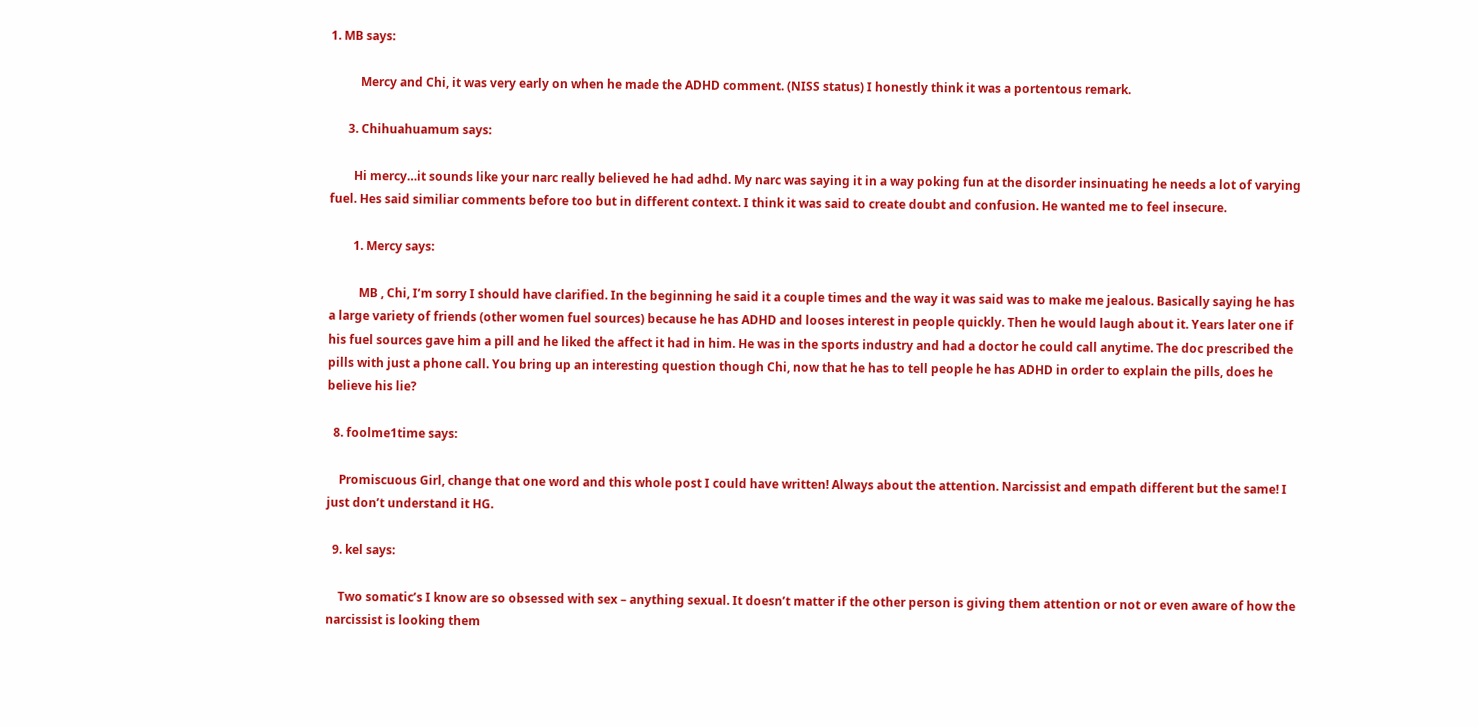1. MB says:

          Mercy and Chi, it was very early on when he made the ADHD comment. (NISS status) I honestly think it was a portentous remark.

      3. Chihuahuamum says:

        Hi mercy…it sounds like your narc really believed he had adhd. My narc was saying it in a way poking fun at the disorder insinuating he needs a lot of varying fuel. Hes said similiar comments before too but in different context. I think it was said to create doubt and confusion. He wanted me to feel insecure.

        1. Mercy says:

          MB , Chi, I’m sorry I should have clarified. In the beginning he said it a couple times and the way it was said was to make me jealous. Basically saying he has a large variety of friends (other women fuel sources) because he has ADHD and looses interest in people quickly. Then he would laugh about it. Years later one if his fuel sources gave him a pill and he liked the affect it had in him. He was in the sports industry and had a doctor he could call anytime. The doc prescribed the pills with just a phone call. You bring up an interesting question though Chi, now that he has to tell people he has ADHD in order to explain the pills, does he believe his lie?

  8. foolme1time says:

    Promiscuous Girl, change that one word and this whole post I could have written! Always about the attention. Narcissist and empath different but the same! I just don’t understand it HG.

  9. kel says:

    Two somatic’s I know are so obsessed with sex – anything sexual. It doesn’t matter if the other person is giving them attention or not or even aware of how the narcissist is looking them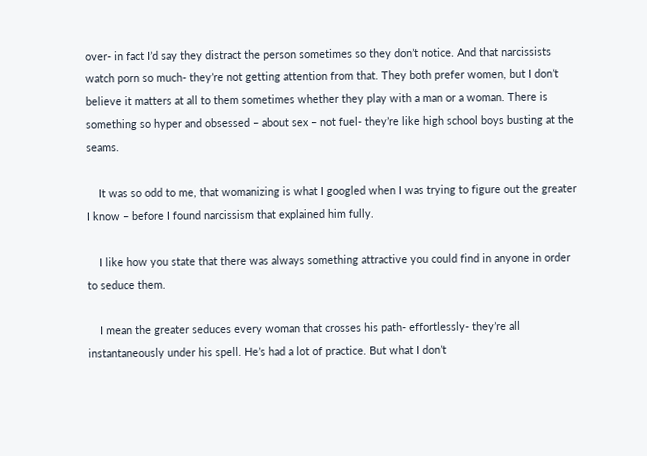over- in fact I’d say they distract the person sometimes so they don’t notice. And that narcissists watch porn so much- they’re not getting attention from that. They both prefer women, but I don’t believe it matters at all to them sometimes whether they play with a man or a woman. There is something so hyper and obsessed – about sex – not fuel- they’re like high school boys busting at the seams.

    It was so odd to me, that womanizing is what I googled when I was trying to figure out the greater I know – before I found narcissism that explained him fully.

    I like how you state that there was always something attractive you could find in anyone in order to seduce them.

    I mean the greater seduces every woman that crosses his path- effortlessly- they’re all instantaneously under his spell. He’s had a lot of practice. But what I don’t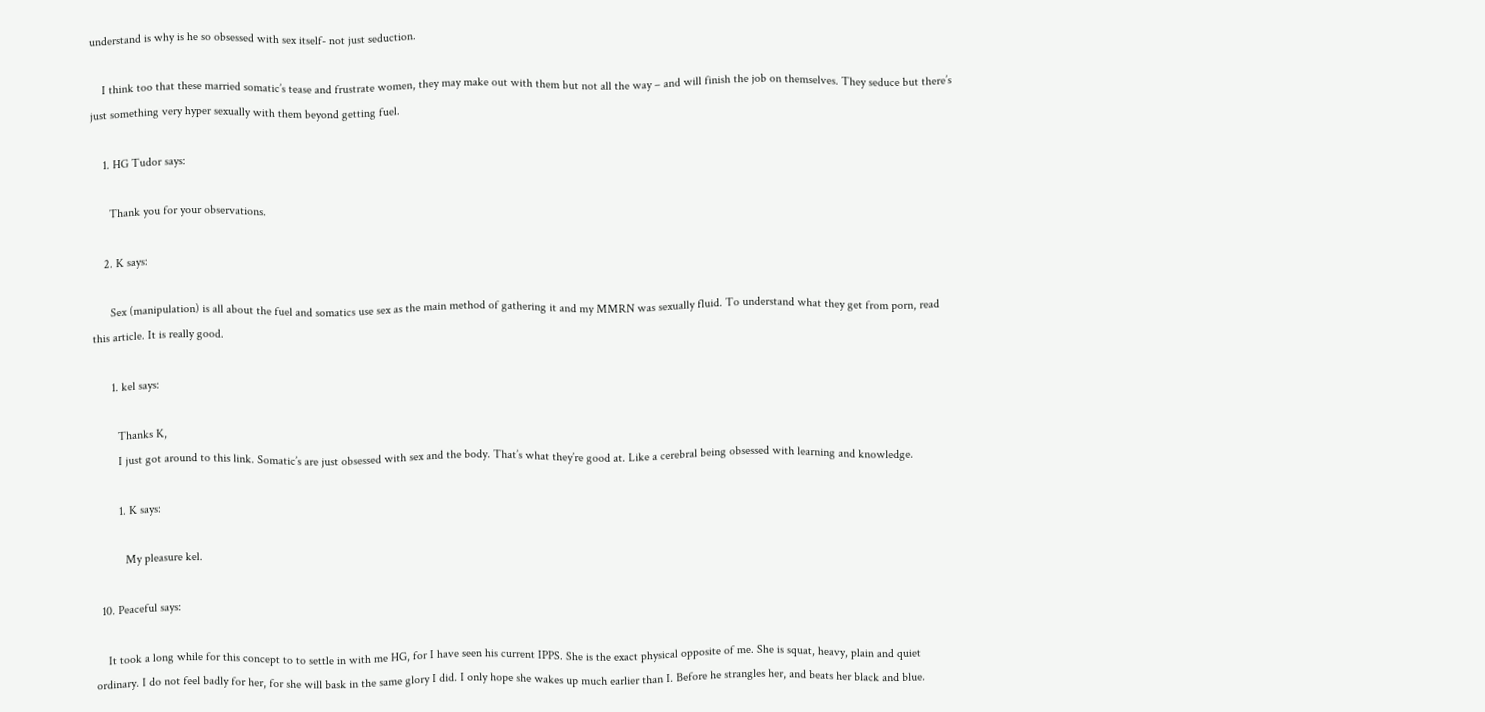understand is why is he so obsessed with sex itself- not just seduction.

    I think too that these married somatic’s tease and frustrate women, they may make out with them but not all the way – and will finish the job on themselves. They seduce but there’s just something very hyper sexually with them beyond getting fuel.

    1. HG Tudor says:

      Thank you for your observations.

    2. K says:

      Sex (manipulation) is all about the fuel and somatics use sex as the main method of gathering it and my MMRN was sexually fluid. To understand what they get from porn, read this article. It is really good.

      1. kel says:

        Thanks K,
        I just got around to this link. Somatic’s are just obsessed with sex and the body. That’s what they’re good at. Like a cerebral being obsessed with learning and knowledge.

        1. K says:

          My pleasure kel.

  10. Peaceful says:

    It took a long while for this concept to to settle in with me HG, for I have seen his current IPPS. She is the exact physical opposite of me. She is squat, heavy, plain and quiet ordinary. I do not feel badly for her, for she will bask in the same glory I did. I only hope she wakes up much earlier than I. Before he strangles her, and beats her black and blue.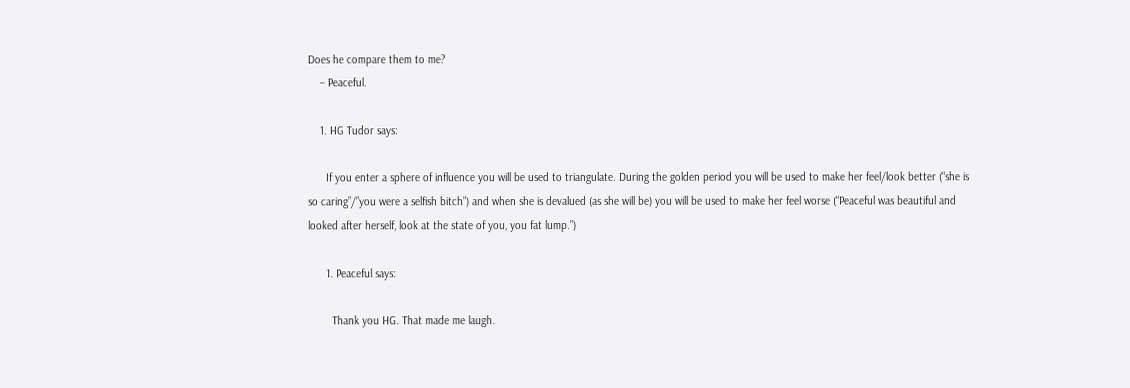Does he compare them to me?
    – Peaceful.

    1. HG Tudor says:

      If you enter a sphere of influence you will be used to triangulate. During the golden period you will be used to make her feel/look better (“she is so caring”/”you were a selfish bitch”) and when she is devalued (as she will be) you will be used to make her feel worse (“Peaceful was beautiful and looked after herself, look at the state of you, you fat lump.”)

      1. Peaceful says:

        Thank you HG. That made me laugh.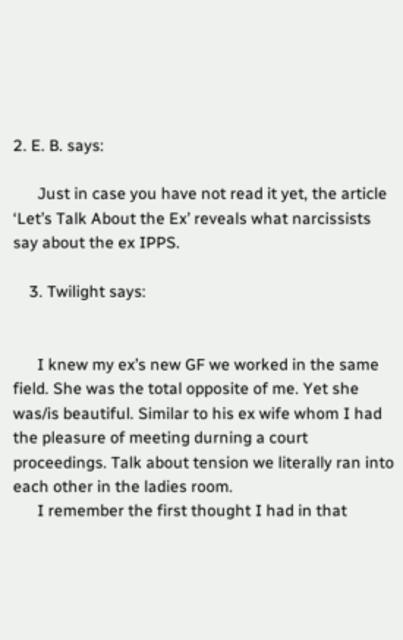2. E. B. says:

      Just in case you have not read it yet, the article ‘Let’s Talk About the Ex’ reveals what narcissists say about the ex IPPS.

    3. Twilight says:


      I knew my ex’s new GF we worked in the same field. She was the total opposite of me. Yet she was/is beautiful. Similar to his ex wife whom I had the pleasure of meeting durning a court proceedings. Talk about tension we literally ran into each other in the ladies room.
      I remember the first thought I had in that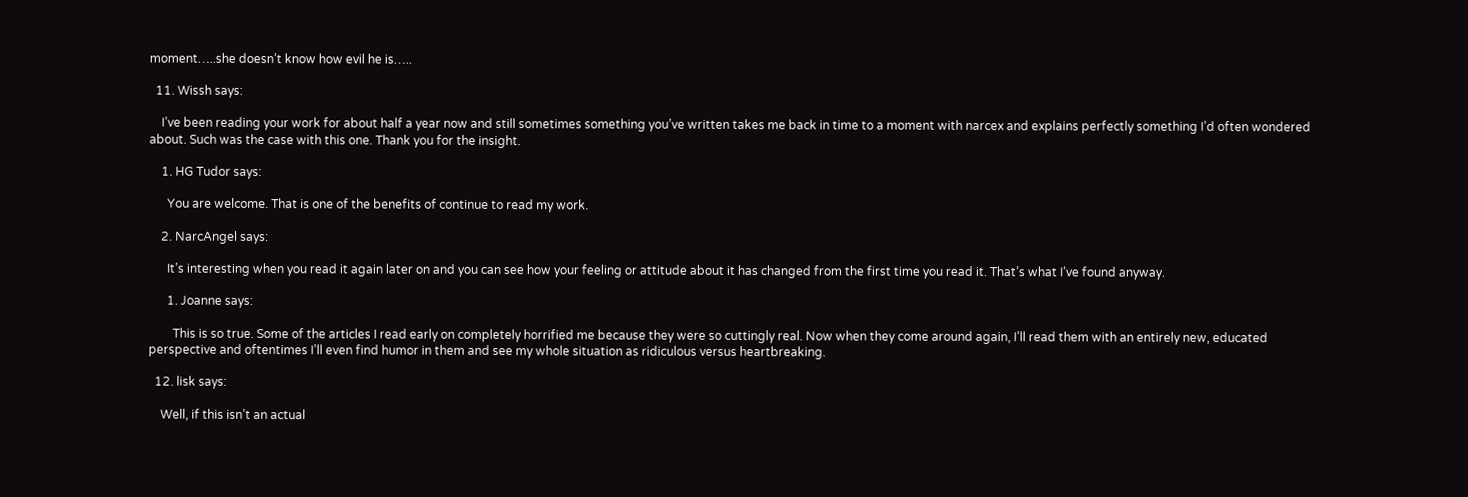moment…..she doesn’t know how evil he is…..

  11. Wissh says:

    I’ve been reading your work for about half a year now and still sometimes something you’ve written takes me back in time to a moment with narcex and explains perfectly something I’d often wondered about. Such was the case with this one. Thank you for the insight.

    1. HG Tudor says:

      You are welcome. That is one of the benefits of continue to read my work.

    2. NarcAngel says:

      It’s interesting when you read it again later on and you can see how your feeling or attitude about it has changed from the first time you read it. That’s what I’ve found anyway.

      1. Joanne says:

        This is so true. Some of the articles I read early on completely horrified me because they were so cuttingly real. Now when they come around again, I’ll read them with an entirely new, educated perspective and oftentimes I’ll even find humor in them and see my whole situation as ridiculous versus heartbreaking.

  12. lisk says:

    Well, if this isn’t an actual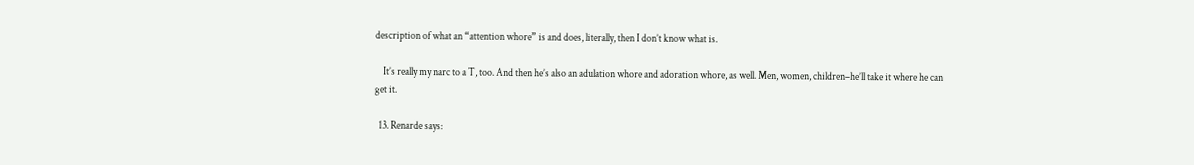description of what an “attention whore” is and does, literally, then I don’t know what is.

    It’s really my narc to a T, too. And then he’s also an adulation whore and adoration whore, as well. Men, women, children–he’ll take it where he can get it.

  13. Renarde says: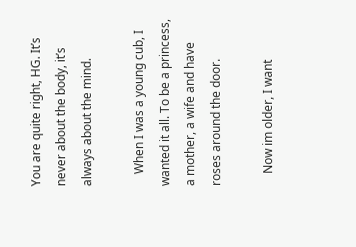You are quite right, HG. It’s never about the body, it’s always about the mind.

    When I was a young cub, I wanted it all. To be a princess, a mother, a wife and have roses around the door.

    Now im older, I want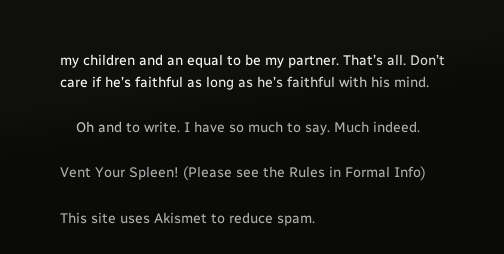my children and an equal to be my partner. That’s all. Don’t care if he’s faithful as long as he’s faithful with his mind.

    Oh and to write. I have so much to say. Much indeed.

Vent Your Spleen! (Please see the Rules in Formal Info)

This site uses Akismet to reduce spam.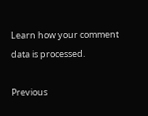Learn how your comment data is processed.

Previous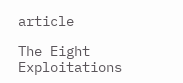article

The Eight Exploitations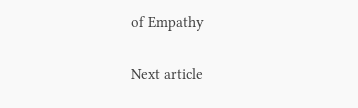of Empathy

Next article